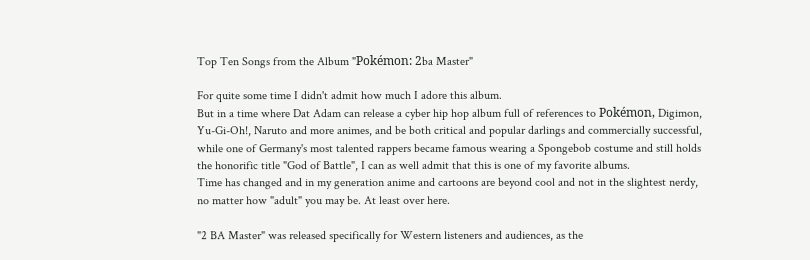Top Ten Songs from the Album "Pokémon: 2ba Master"

For quite some time I didn't admit how much I adore this album.
But in a time where Dat Adam can release a cyber hip hop album full of references to Pokémon, Digimon, Yu-Gi-Oh!, Naruto and more animes, and be both critical and popular darlings and commercially successful, while one of Germany's most talented rappers became famous wearing a Spongebob costume and still holds the honorific title "God of Battle", I can as well admit that this is one of my favorite albums.
Time has changed and in my generation anime and cartoons are beyond cool and not in the slightest nerdy, no matter how "adult" you may be. At least over here.

"2 BA Master" was released specifically for Western listeners and audiences, as the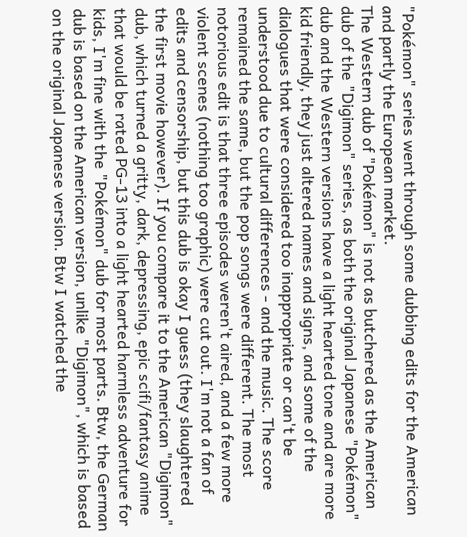"Pokémon" series went through some dubbing edits for the American and partly the European market.
The Western dub of "Pokémon" is not as butchered as the American dub of the "Digimon" series, as both the original Japanese "Pokémon" dub and the Western versions have a light hearted tone and are more kid friendly, they just altered names and signs, and some of the dialogues that were considered too inappropriate or can't be understood due to cultural differences - and the music. The score remained the same, but the pop songs were different. The most notorious edit is that three episodes weren't aired, and a few more violent scenes (nothing too graphic) were cut out. I'm not a fan of edits and censorship, but this dub is okay I guess (they slaughtered the first movie however). If you compare it to the American "Digimon" dub, which turned a gritty, dark, depressing, epic scifi/fantasy anime that would be rated PG-13 into a light hearted harmless adventure for kids, I'm fine with the "Pokémon" dub for most parts. Btw, the German dub is based on the American version, unlike "Digimon", which is based on the original Japanese version. Btw I watched the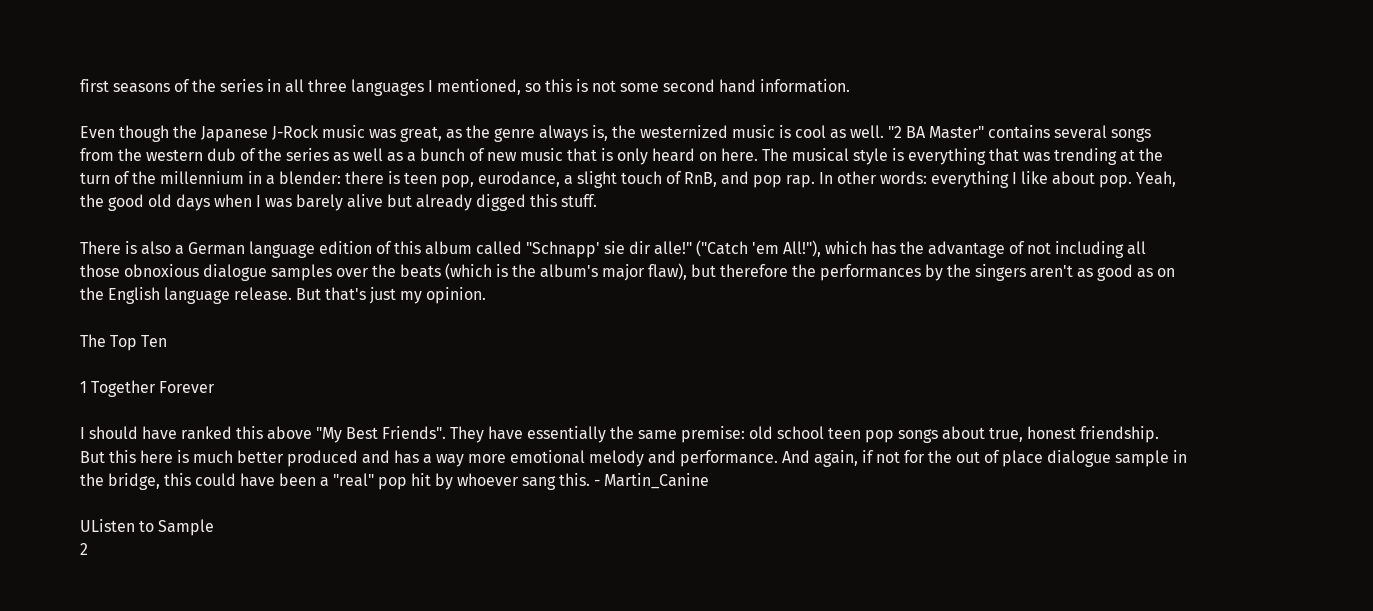first seasons of the series in all three languages I mentioned, so this is not some second hand information.

Even though the Japanese J-Rock music was great, as the genre always is, the westernized music is cool as well. "2 BA Master" contains several songs from the western dub of the series as well as a bunch of new music that is only heard on here. The musical style is everything that was trending at the turn of the millennium in a blender: there is teen pop, eurodance, a slight touch of RnB, and pop rap. In other words: everything I like about pop. Yeah, the good old days when I was barely alive but already digged this stuff.

There is also a German language edition of this album called "Schnapp' sie dir alle!" ("Catch 'em All!"), which has the advantage of not including all those obnoxious dialogue samples over the beats (which is the album's major flaw), but therefore the performances by the singers aren't as good as on the English language release. But that's just my opinion.

The Top Ten

1 Together Forever

I should have ranked this above "My Best Friends". They have essentially the same premise: old school teen pop songs about true, honest friendship. But this here is much better produced and has a way more emotional melody and performance. And again, if not for the out of place dialogue sample in the bridge, this could have been a "real" pop hit by whoever sang this. - Martin_Canine

UListen to Sample
2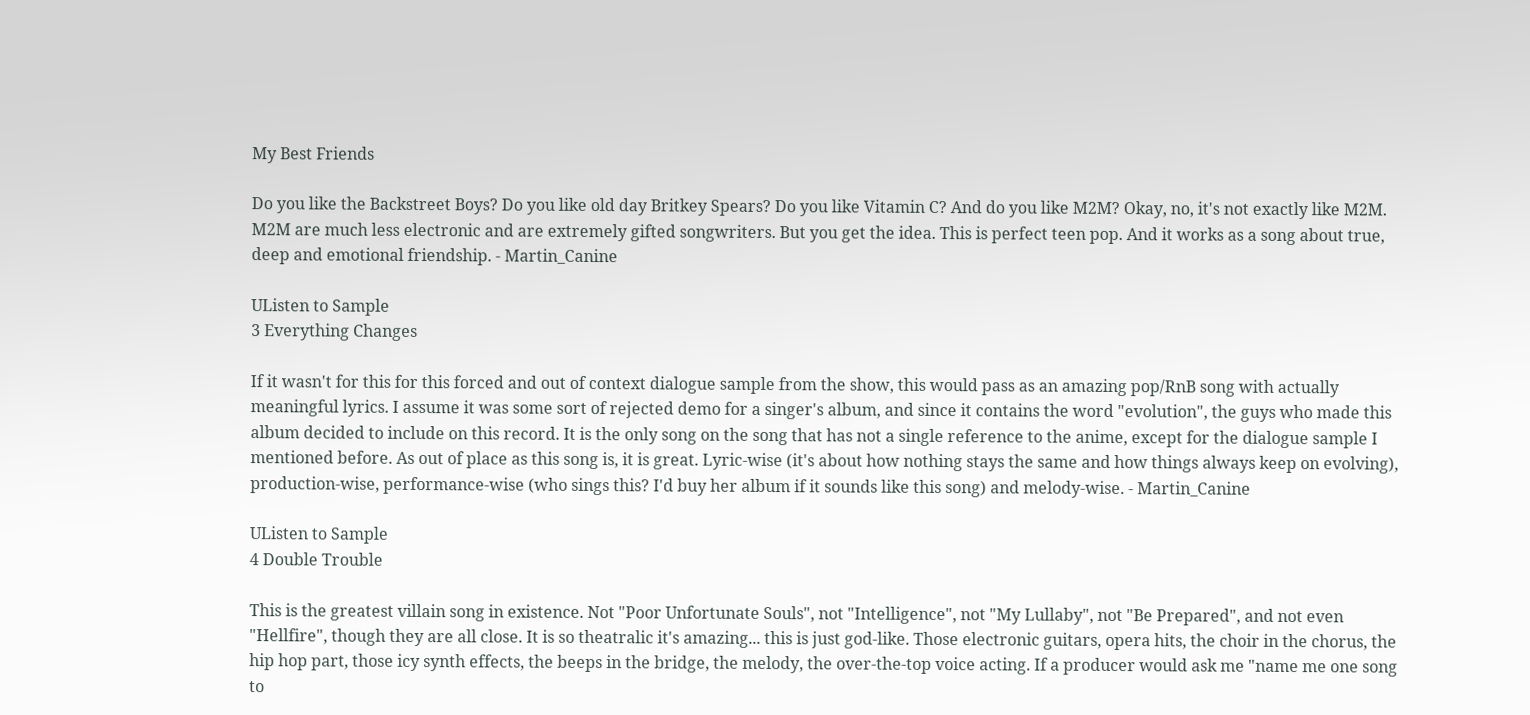My Best Friends

Do you like the Backstreet Boys? Do you like old day Britkey Spears? Do you like Vitamin C? And do you like M2M? Okay, no, it's not exactly like M2M. M2M are much less electronic and are extremely gifted songwriters. But you get the idea. This is perfect teen pop. And it works as a song about true, deep and emotional friendship. - Martin_Canine

UListen to Sample
3 Everything Changes

If it wasn't for this for this forced and out of context dialogue sample from the show, this would pass as an amazing pop/RnB song with actually meaningful lyrics. I assume it was some sort of rejected demo for a singer's album, and since it contains the word "evolution", the guys who made this album decided to include on this record. It is the only song on the song that has not a single reference to the anime, except for the dialogue sample I mentioned before. As out of place as this song is, it is great. Lyric-wise (it's about how nothing stays the same and how things always keep on evolving), production-wise, performance-wise (who sings this? I'd buy her album if it sounds like this song) and melody-wise. - Martin_Canine

UListen to Sample
4 Double Trouble

This is the greatest villain song in existence. Not "Poor Unfortunate Souls", not "Intelligence", not "My Lullaby", not "Be Prepared", and not even "Hellfire", though they are all close. It is so theatralic it's amazing... this is just god-like. Those electronic guitars, opera hits, the choir in the chorus, the hip hop part, those icy synth effects, the beeps in the bridge, the melody, the over-the-top voice acting. If a producer would ask me "name me one song to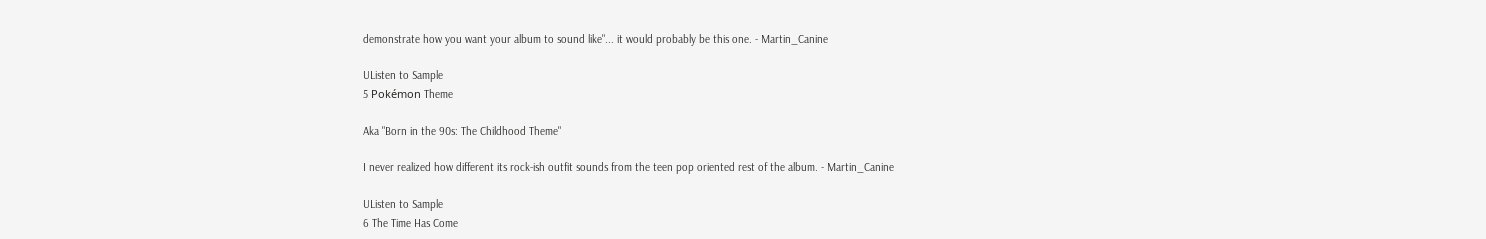demonstrate how you want your album to sound like"... it would probably be this one. - Martin_Canine

UListen to Sample
5 Pokémon Theme

Aka "Born in the 90s: The Childhood Theme"

I never realized how different its rock-ish outfit sounds from the teen pop oriented rest of the album. - Martin_Canine

UListen to Sample
6 The Time Has Come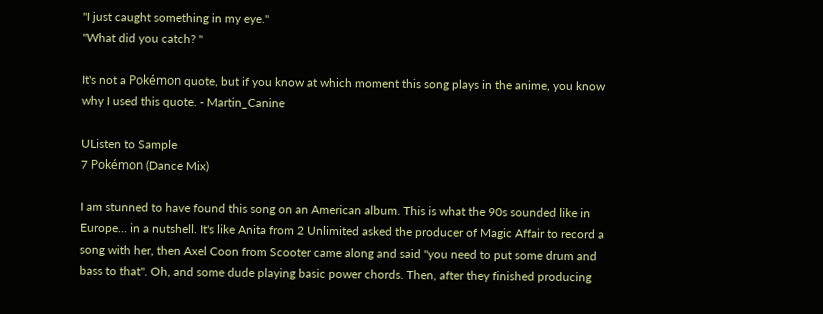"I just caught something in my eye."
"What did you catch? "

It's not a Pokémon quote, but if you know at which moment this song plays in the anime, you know why I used this quote. - Martin_Canine

UListen to Sample
7 Pokémon (Dance Mix)

I am stunned to have found this song on an American album. This is what the 90s sounded like in Europe... in a nutshell. It's like Anita from 2 Unlimited asked the producer of Magic Affair to record a song with her, then Axel Coon from Scooter came along and said "you need to put some drum and bass to that". Oh, and some dude playing basic power chords. Then, after they finished producing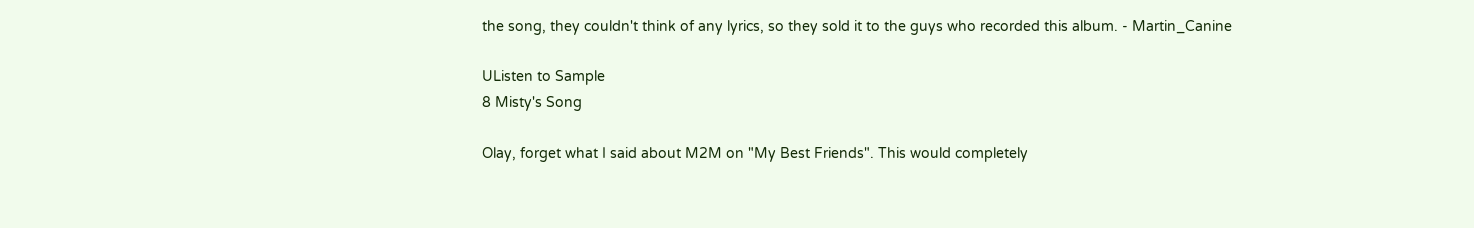the song, they couldn't think of any lyrics, so they sold it to the guys who recorded this album. - Martin_Canine

UListen to Sample
8 Misty's Song

Olay, forget what I said about M2M on "My Best Friends". This would completely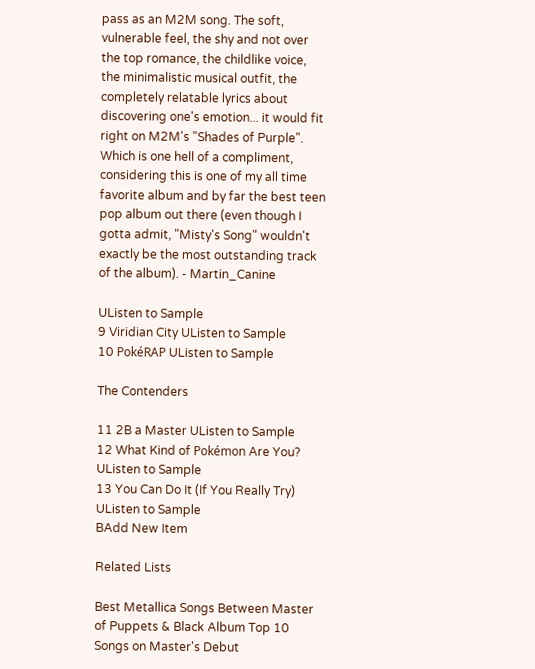pass as an M2M song. The soft, vulnerable feel, the shy and not over the top romance, the childlike voice, the minimalistic musical outfit, the completely relatable lyrics about discovering one's emotion... it would fit right on M2M's "Shades of Purple". Which is one hell of a compliment, considering this is one of my all time favorite album and by far the best teen pop album out there (even though I gotta admit, "Misty's Song" wouldn't exactly be the most outstanding track of the album). - Martin_Canine

UListen to Sample
9 Viridian City UListen to Sample
10 PokéRAP UListen to Sample

The Contenders

11 2B a Master UListen to Sample
12 What Kind of Pokémon Are You? UListen to Sample
13 You Can Do It (If You Really Try) UListen to Sample
BAdd New Item

Related Lists

Best Metallica Songs Between Master of Puppets & Black Album Top 10 Songs on Master's Debut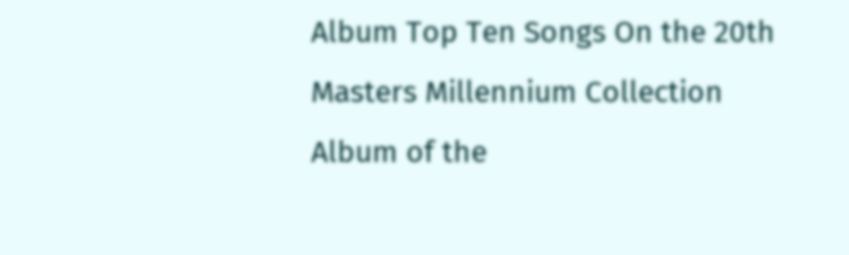Album Top Ten Songs On the 20th Masters Millennium Collection Album of the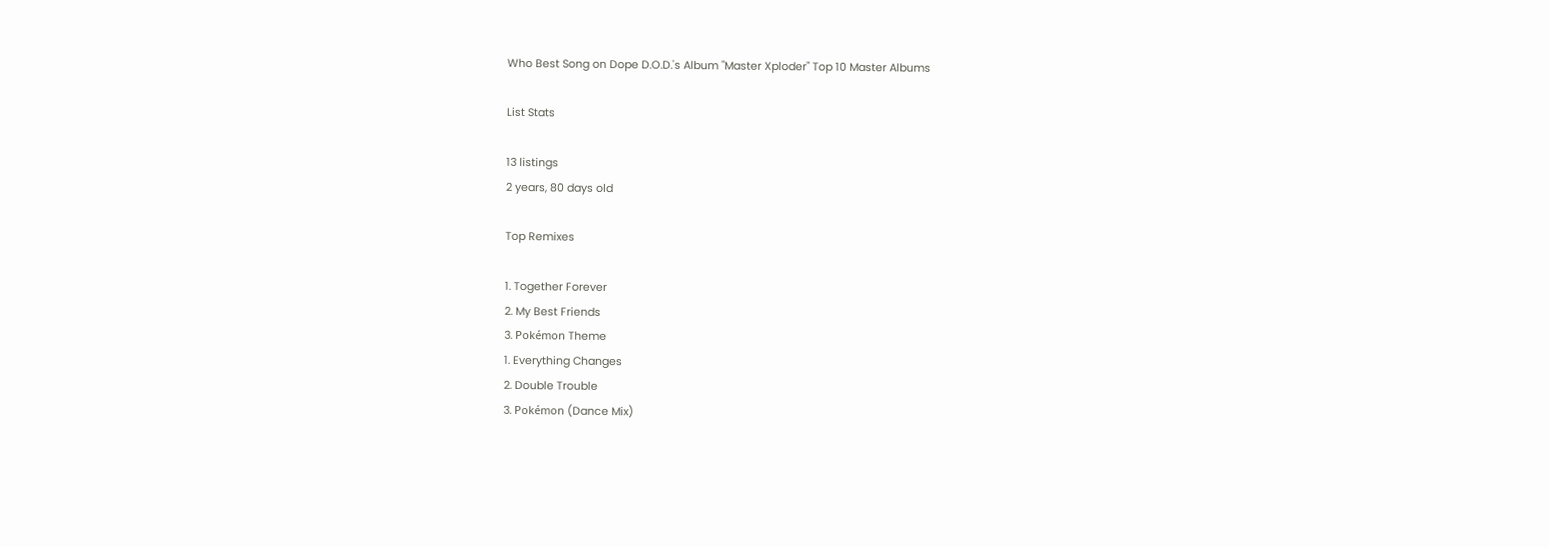Who Best Song on Dope D.O.D.'s Album "Master Xploder" Top 10 Master Albums

List Stats

13 listings
2 years, 80 days old

Top Remixes

1. Together Forever
2. My Best Friends
3. Pokémon Theme
1. Everything Changes
2. Double Trouble
3. Pokémon (Dance Mix)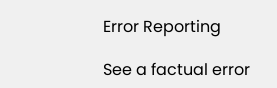Error Reporting

See a factual error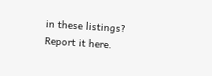in these listings? Report it here.